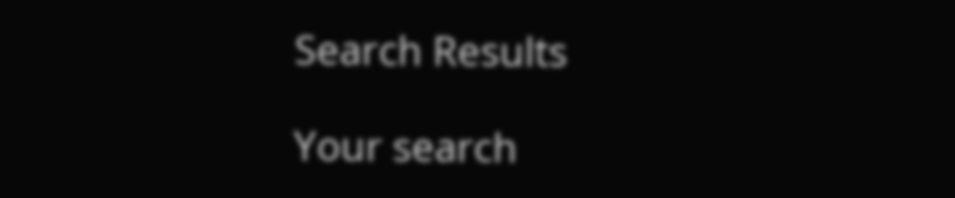Search Results

Your search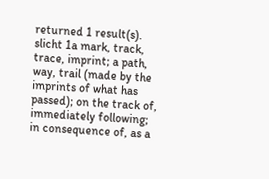returned 1 result(s).
slicht 1a mark, track, trace, imprint; a path, way, trail (made by the imprints of what has passed); on the track of, immediately following; in consequence of, as a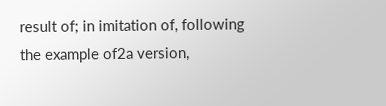result of; in imitation of, following the example of2a version,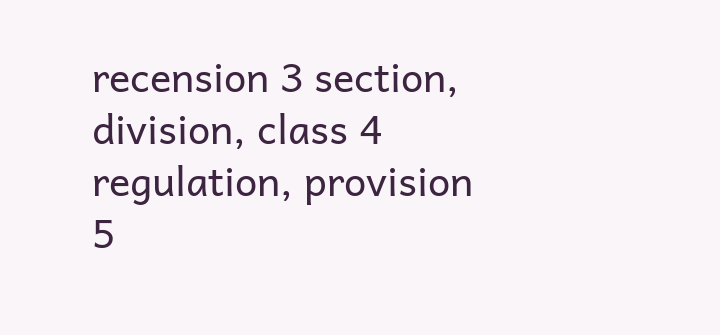recension 3 section, division, class 4 regulation, provision 5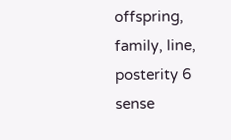offspring, family, line, posterity 6 sense